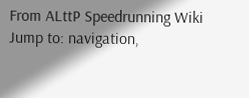From ALttP Speedrunning Wiki
Jump to: navigation,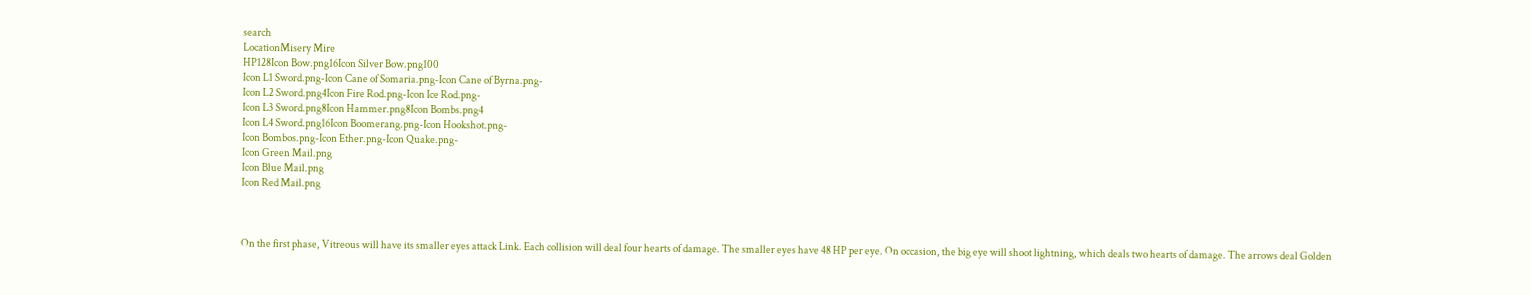search
LocationMisery Mire
HP128Icon Bow.png16Icon Silver Bow.png100
Icon L1 Sword.png-Icon Cane of Somaria.png-Icon Cane of Byrna.png-
Icon L2 Sword.png4Icon Fire Rod.png-Icon Ice Rod.png-
Icon L3 Sword.png8Icon Hammer.png8Icon Bombs.png4
Icon L4 Sword.png16Icon Boomerang.png-Icon Hookshot.png-
Icon Bombos.png-Icon Ether.png-Icon Quake.png-
Icon Green Mail.png
Icon Blue Mail.png
Icon Red Mail.png



On the first phase, Vitreous will have its smaller eyes attack Link. Each collision will deal four hearts of damage. The smaller eyes have 48 HP per eye. On occasion, the big eye will shoot lightning, which deals two hearts of damage. The arrows deal Golden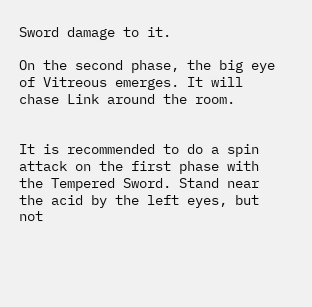Sword damage to it.

On the second phase, the big eye of Vitreous emerges. It will chase Link around the room.


It is recommended to do a spin attack on the first phase with the Tempered Sword. Stand near the acid by the left eyes, but not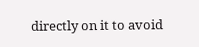directly on it to avoid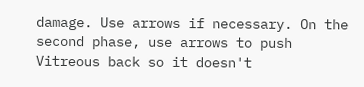damage. Use arrows if necessary. On the second phase, use arrows to push Vitreous back so it doesn't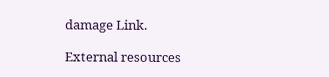damage Link.

External resources